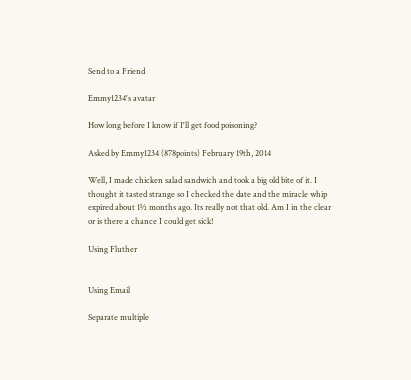Send to a Friend

Emmy1234's avatar

How long before I know if I'll get food poisoning?

Asked by Emmy1234 (878points) February 19th, 2014

Well, I made chicken salad sandwich and took a big old bite of it. I thought it tasted strange so I checked the date and the miracle whip expired about 1½ months ago. Its really not that old. Am I in the clear or is there a chance I could get sick!

Using Fluther


Using Email

Separate multiple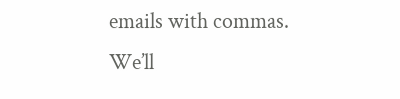emails with commas.
We’ll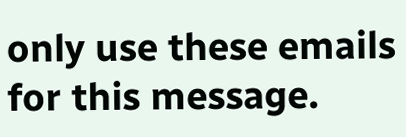only use these emails for this message.